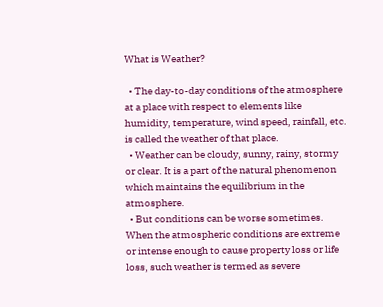What is Weather?

  • The day-to-day conditions of the atmosphere at a place with respect to elements like humidity, temperature, wind speed, rainfall, etc. is called the weather of that place.
  • Weather can be cloudy, sunny, rainy, stormy or clear. It is a part of the natural phenomenon which maintains the equilibrium in the atmosphere.
  • But conditions can be worse sometimes. When the atmospheric conditions are extreme or intense enough to cause property loss or life loss, such weather is termed as severe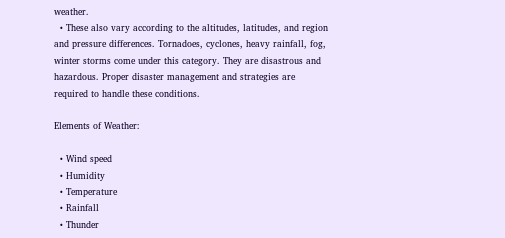weather.
  • These also vary according to the altitudes, latitudes, and region and pressure differences. Tornadoes, cyclones, heavy rainfall, fog, winter storms come under this category. They are disastrous and hazardous. Proper disaster management and strategies are required to handle these conditions.

Elements of Weather:

  • Wind speed
  • Humidity
  • Temperature
  • Rainfall
  • Thunder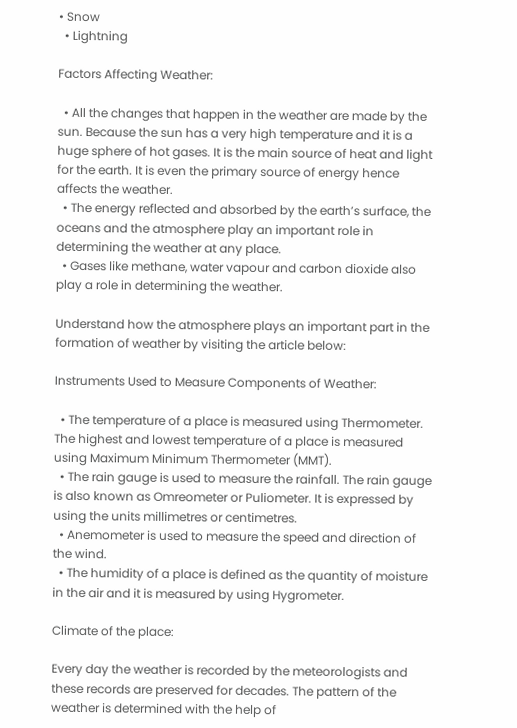• Snow
  • Lightning

Factors Affecting Weather:

  • All the changes that happen in the weather are made by the sun. Because the sun has a very high temperature and it is a huge sphere of hot gases. It is the main source of heat and light for the earth. It is even the primary source of energy hence affects the weather.
  • The energy reflected and absorbed by the earth’s surface, the oceans and the atmosphere play an important role in determining the weather at any place.
  • Gases like methane, water vapour and carbon dioxide also play a role in determining the weather.

Understand how the atmosphere plays an important part in the formation of weather by visiting the article below:

Instruments Used to Measure Components of Weather:

  • The temperature of a place is measured using Thermometer. The highest and lowest temperature of a place is measured using Maximum Minimum Thermometer (MMT).
  • The rain gauge is used to measure the rainfall. The rain gauge is also known as Omreometer or Puliometer. It is expressed by using the units millimetres or centimetres.
  • Anemometer is used to measure the speed and direction of the wind.
  • The humidity of a place is defined as the quantity of moisture in the air and it is measured by using Hygrometer.

Climate of the place:

Every day the weather is recorded by the meteorologists and these records are preserved for decades. The pattern of the weather is determined with the help of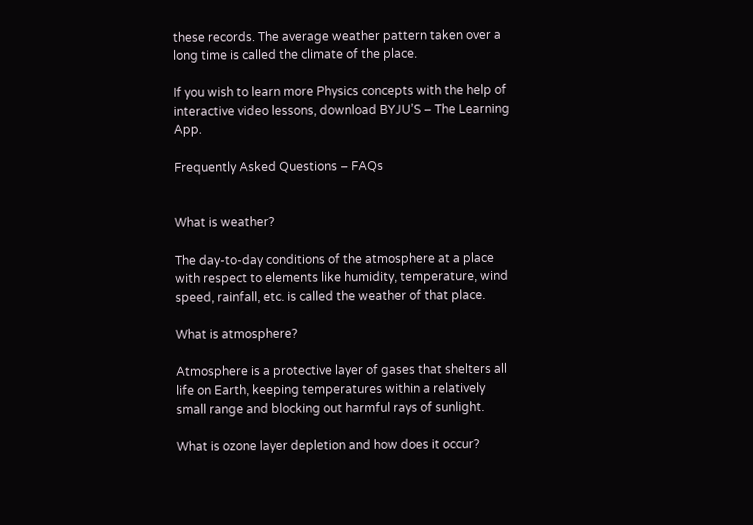these records. The average weather pattern taken over a long time is called the climate of the place.

If you wish to learn more Physics concepts with the help of interactive video lessons, download BYJU’S – The Learning App.

Frequently Asked Questions – FAQs


What is weather?

The day-to-day conditions of the atmosphere at a place with respect to elements like humidity, temperature, wind speed, rainfall, etc. is called the weather of that place.

What is atmosphere?

Atmosphere is a protective layer of gases that shelters all life on Earth, keeping temperatures within a relatively small range and blocking out harmful rays of sunlight.

What is ozone layer depletion and how does it occur?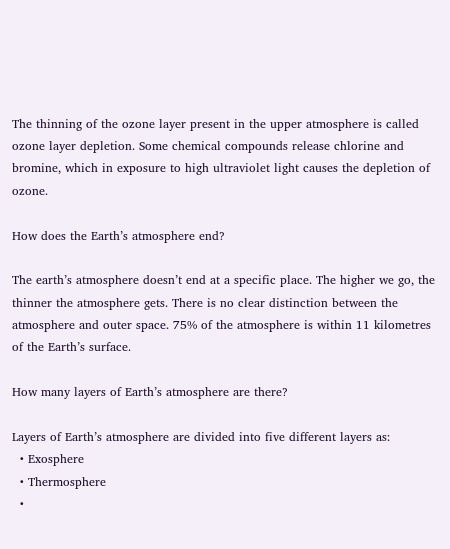The thinning of the ozone layer present in the upper atmosphere is called ozone layer depletion. Some chemical compounds release chlorine and bromine, which in exposure to high ultraviolet light causes the depletion of ozone.

How does the Earth’s atmosphere end?

The earth’s atmosphere doesn’t end at a specific place. The higher we go, the thinner the atmosphere gets. There is no clear distinction between the atmosphere and outer space. 75% of the atmosphere is within 11 kilometres of the Earth’s surface.

How many layers of Earth’s atmosphere are there?

Layers of Earth’s atmosphere are divided into five different layers as:
  • Exosphere
  • Thermosphere
  •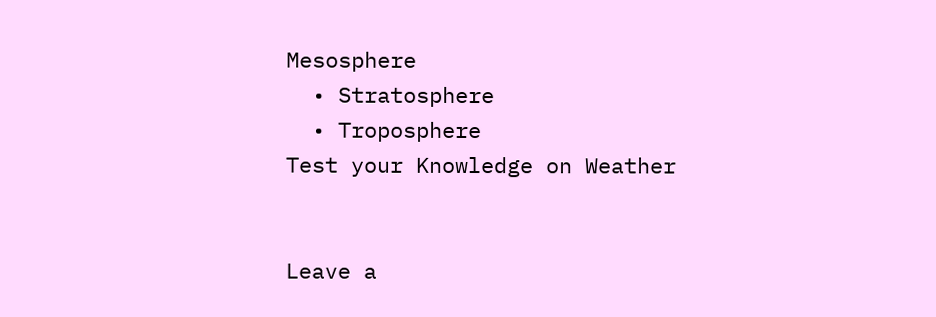Mesosphere
  • Stratosphere
  • Troposphere
Test your Knowledge on Weather


Leave a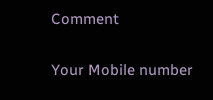Comment

Your Mobile number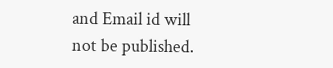and Email id will not be published.